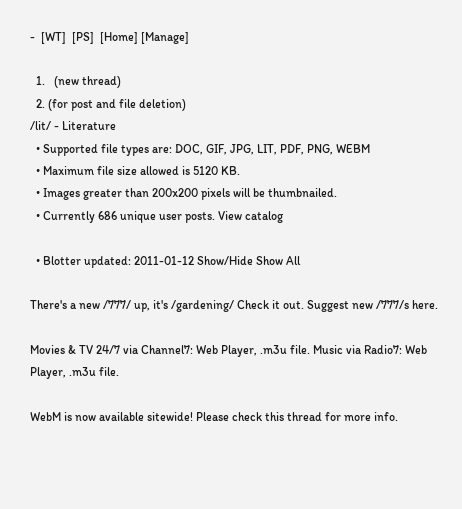-  [WT]  [PS]  [Home] [Manage]

  1.   (new thread)
  2. (for post and file deletion)
/lit/ - Literature
  • Supported file types are: DOC, GIF, JPG, LIT, PDF, PNG, WEBM
  • Maximum file size allowed is 5120 KB.
  • Images greater than 200x200 pixels will be thumbnailed.
  • Currently 686 unique user posts. View catalog

  • Blotter updated: 2011-01-12 Show/Hide Show All

There's a new /777/ up, it's /gardening/ Check it out. Suggest new /777/s here.

Movies & TV 24/7 via Channel7: Web Player, .m3u file. Music via Radio7: Web Player, .m3u file.

WebM is now available sitewide! Please check this thread for more info.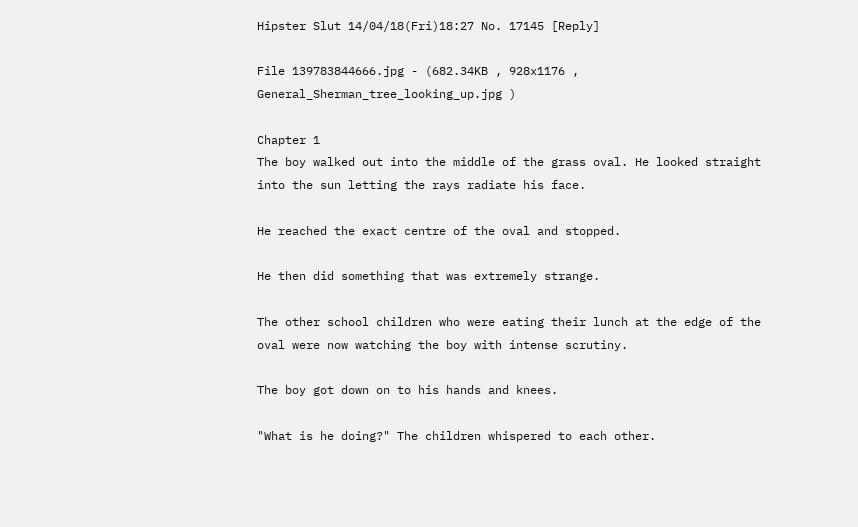Hipster Slut 14/04/18(Fri)18:27 No. 17145 [Reply]

File 139783844666.jpg - (682.34KB , 928x1176 , General_Sherman_tree_looking_up.jpg )

Chapter 1
The boy walked out into the middle of the grass oval. He looked straight into the sun letting the rays radiate his face.

He reached the exact centre of the oval and stopped.

He then did something that was extremely strange.

The other school children who were eating their lunch at the edge of the oval were now watching the boy with intense scrutiny.

The boy got down on to his hands and knees.

"What is he doing?" The children whispered to each other.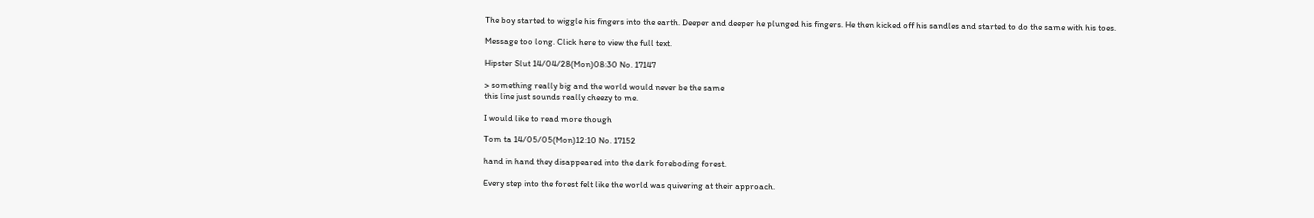The boy started to wiggle his fingers into the earth. Deeper and deeper he plunged his fingers. He then kicked off his sandles and started to do the same with his toes.

Message too long. Click here to view the full text.

Hipster Slut 14/04/28(Mon)08:30 No. 17147

> something really big and the world would never be the same
this line just sounds really cheezy to me.

I would like to read more though

Tom ta 14/05/05(Mon)12:10 No. 17152

hand in hand they disappeared into the dark foreboding forest.

Every step into the forest felt like the world was quivering at their approach.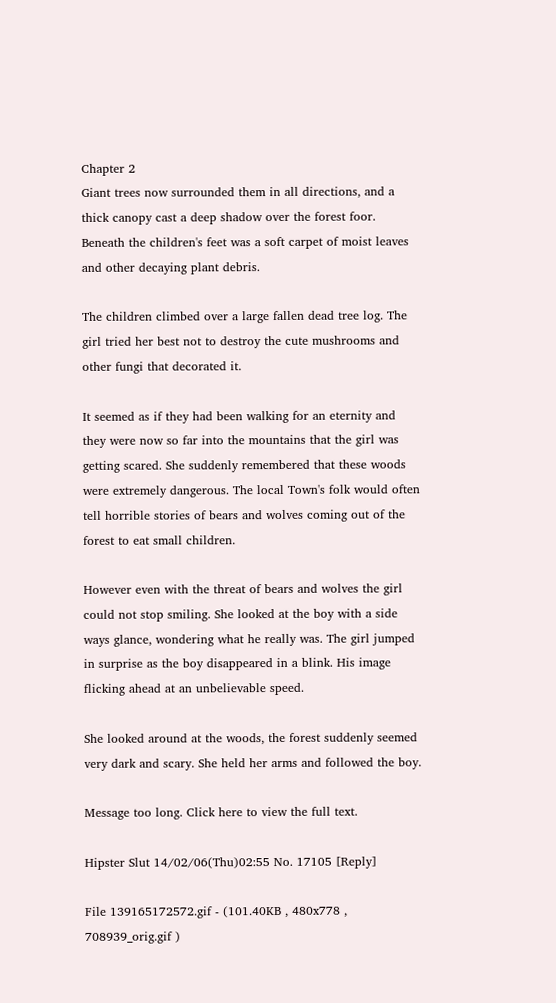Chapter 2
Giant trees now surrounded them in all directions, and a thick canopy cast a deep shadow over the forest foor. Beneath the children's feet was a soft carpet of moist leaves and other decaying plant debris.

The children climbed over a large fallen dead tree log. The girl tried her best not to destroy the cute mushrooms and other fungi that decorated it.

It seemed as if they had been walking for an eternity and they were now so far into the mountains that the girl was getting scared. She suddenly remembered that these woods were extremely dangerous. The local Town's folk would often tell horrible stories of bears and wolves coming out of the forest to eat small children.

However even with the threat of bears and wolves the girl could not stop smiling. She looked at the boy with a side ways glance, wondering what he really was. The girl jumped in surprise as the boy disappeared in a blink. His image flicking ahead at an unbelievable speed.

She looked around at the woods, the forest suddenly seemed very dark and scary. She held her arms and followed the boy.

Message too long. Click here to view the full text.

Hipster Slut 14/02/06(Thu)02:55 No. 17105 [Reply]

File 139165172572.gif - (101.40KB , 480x778 , 708939_orig.gif )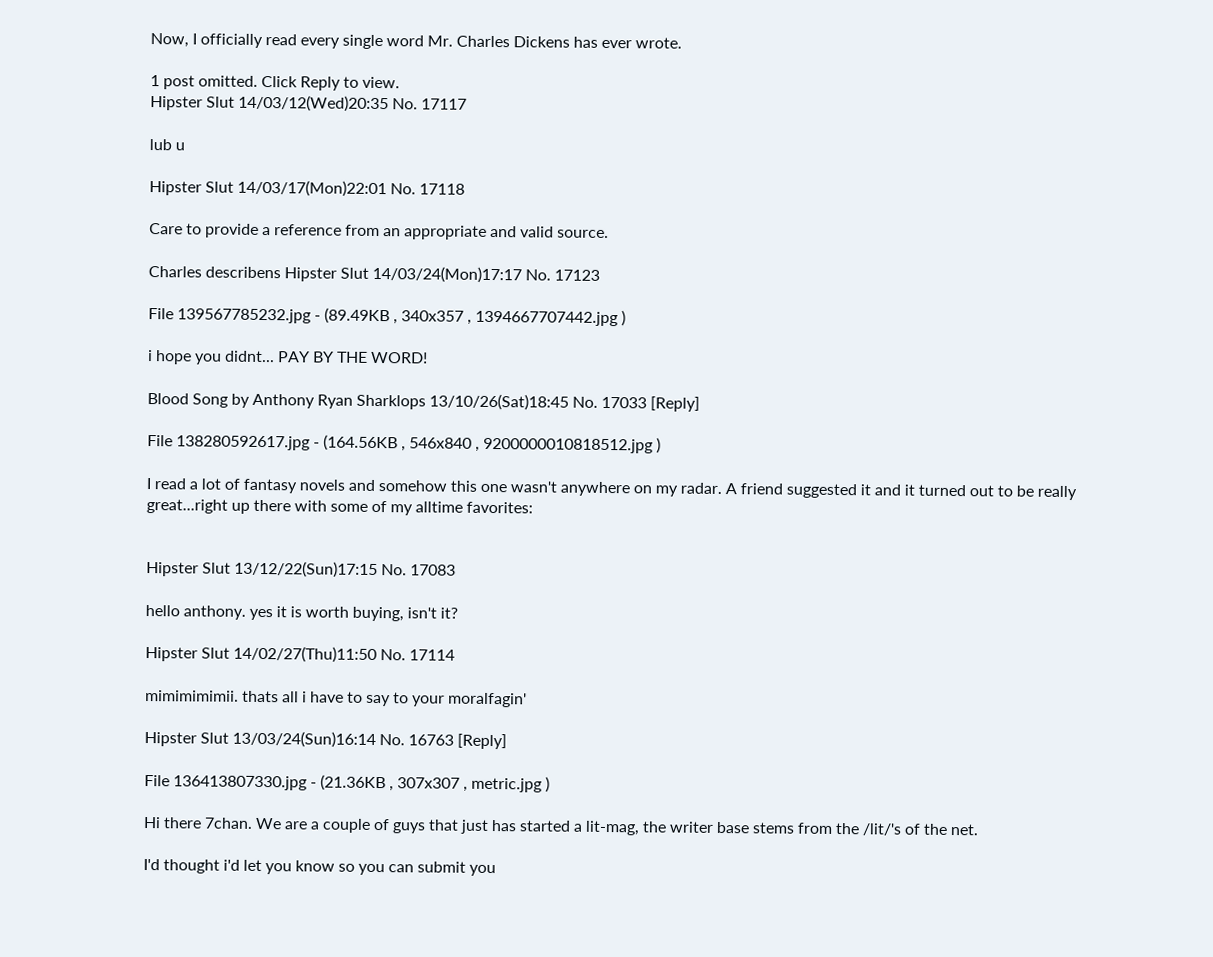Now, I officially read every single word Mr. Charles Dickens has ever wrote.

1 post omitted. Click Reply to view.
Hipster Slut 14/03/12(Wed)20:35 No. 17117

lub u

Hipster Slut 14/03/17(Mon)22:01 No. 17118

Care to provide a reference from an appropriate and valid source.

Charles describens Hipster Slut 14/03/24(Mon)17:17 No. 17123

File 139567785232.jpg - (89.49KB , 340x357 , 1394667707442.jpg )

i hope you didnt... PAY BY THE WORD!

Blood Song by Anthony Ryan Sharklops 13/10/26(Sat)18:45 No. 17033 [Reply]

File 138280592617.jpg - (164.56KB , 546x840 , 9200000010818512.jpg )

I read a lot of fantasy novels and somehow this one wasn't anywhere on my radar. A friend suggested it and it turned out to be really great...right up there with some of my alltime favorites:


Hipster Slut 13/12/22(Sun)17:15 No. 17083

hello anthony. yes it is worth buying, isn't it?

Hipster Slut 14/02/27(Thu)11:50 No. 17114

mimimimimii. thats all i have to say to your moralfagin'

Hipster Slut 13/03/24(Sun)16:14 No. 16763 [Reply]

File 136413807330.jpg - (21.36KB , 307x307 , metric.jpg )

Hi there 7chan. We are a couple of guys that just has started a lit-mag, the writer base stems from the /lit/'s of the net.

I'd thought i'd let you know so you can submit you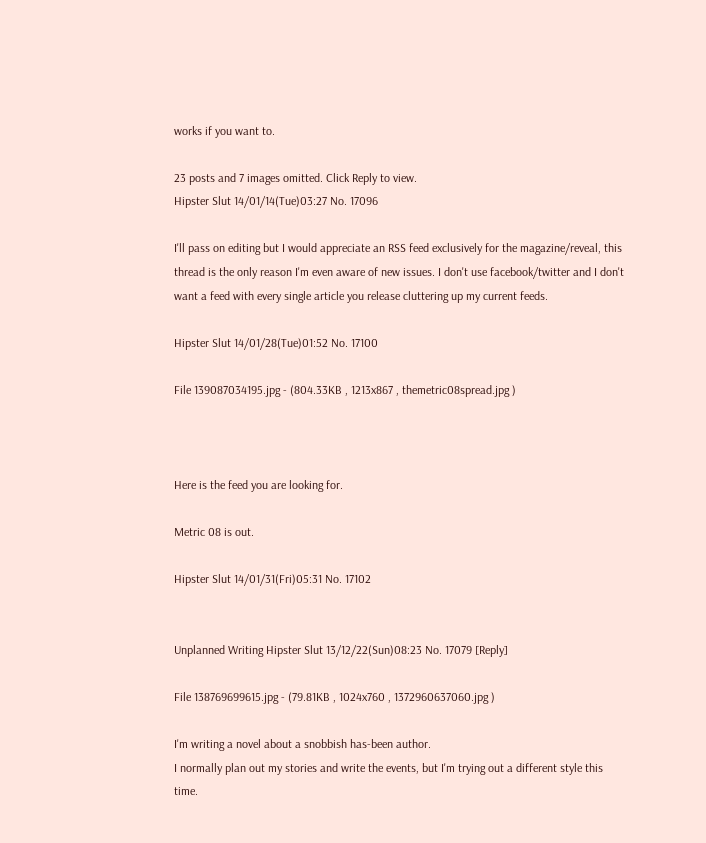works if you want to.

23 posts and 7 images omitted. Click Reply to view.
Hipster Slut 14/01/14(Tue)03:27 No. 17096

I'll pass on editing but I would appreciate an RSS feed exclusively for the magazine/reveal, this thread is the only reason I'm even aware of new issues. I don't use facebook/twitter and I don't want a feed with every single article you release cluttering up my current feeds.

Hipster Slut 14/01/28(Tue)01:52 No. 17100

File 139087034195.jpg - (804.33KB , 1213x867 , themetric08spread.jpg )



Here is the feed you are looking for.

Metric 08 is out.

Hipster Slut 14/01/31(Fri)05:31 No. 17102


Unplanned Writing Hipster Slut 13/12/22(Sun)08:23 No. 17079 [Reply]

File 138769699615.jpg - (79.81KB , 1024x760 , 1372960637060.jpg )

I'm writing a novel about a snobbish has-been author.
I normally plan out my stories and write the events, but I'm trying out a different style this time.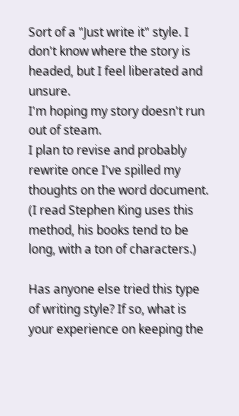Sort of a "Just write it" style. I don't know where the story is headed, but I feel liberated and unsure.
I'm hoping my story doesn't run out of steam.
I plan to revise and probably rewrite once I've spilled my thoughts on the word document. (I read Stephen King uses this method, his books tend to be long, with a ton of characters.)

Has anyone else tried this type of writing style? If so, what is your experience on keeping the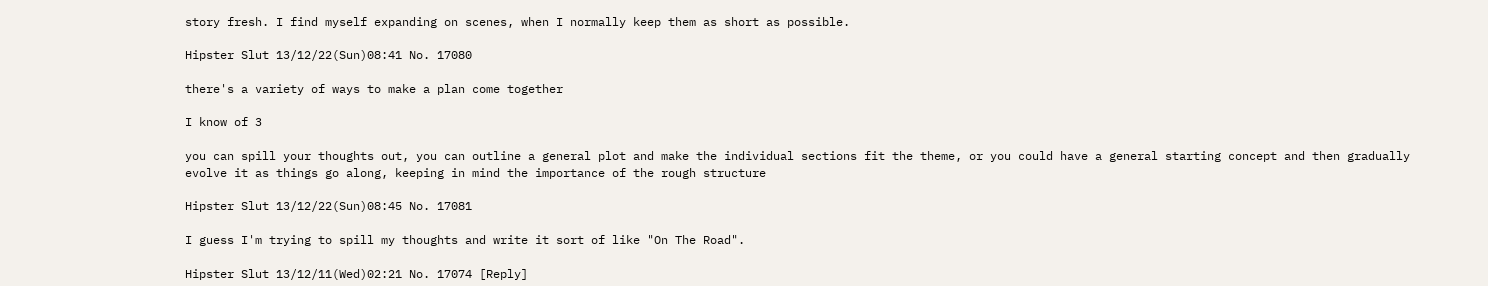story fresh. I find myself expanding on scenes, when I normally keep them as short as possible.

Hipster Slut 13/12/22(Sun)08:41 No. 17080

there's a variety of ways to make a plan come together

I know of 3

you can spill your thoughts out, you can outline a general plot and make the individual sections fit the theme, or you could have a general starting concept and then gradually evolve it as things go along, keeping in mind the importance of the rough structure

Hipster Slut 13/12/22(Sun)08:45 No. 17081

I guess I'm trying to spill my thoughts and write it sort of like "On The Road".

Hipster Slut 13/12/11(Wed)02:21 No. 17074 [Reply]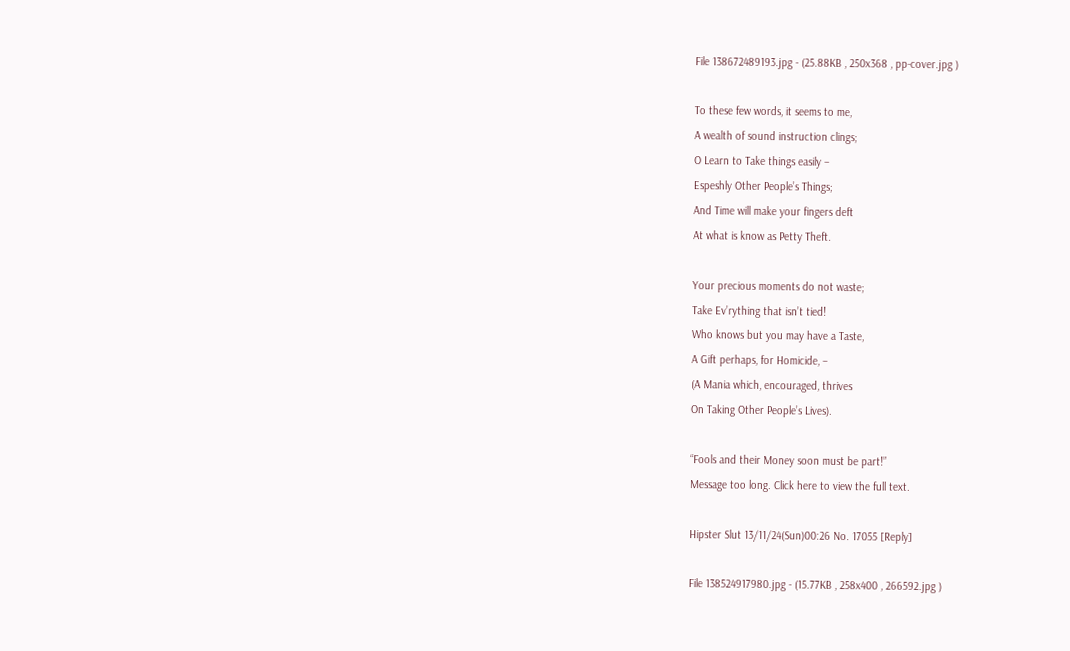File 138672489193.jpg - (25.88KB , 250x368 , pp-cover.jpg )

To these few words, it seems to me,
A wealth of sound instruction clings;
O Learn to Take things easily –
Espeshly Other People’s Things;
And Time will make your fingers deft
At what is know as Petty Theft.

Your precious moments do not waste;
Take Ev’rything that isn’t tied!
Who knows but you may have a Taste,
A Gift perhaps, for Homicide, –
(A Mania which, encouraged, thrives
On Taking Other People’s Lives).

“Fools and their Money soon must be part!”
Message too long. Click here to view the full text.

Hipster Slut 13/11/24(Sun)00:26 No. 17055 [Reply]

File 138524917980.jpg - (15.77KB , 258x400 , 266592.jpg )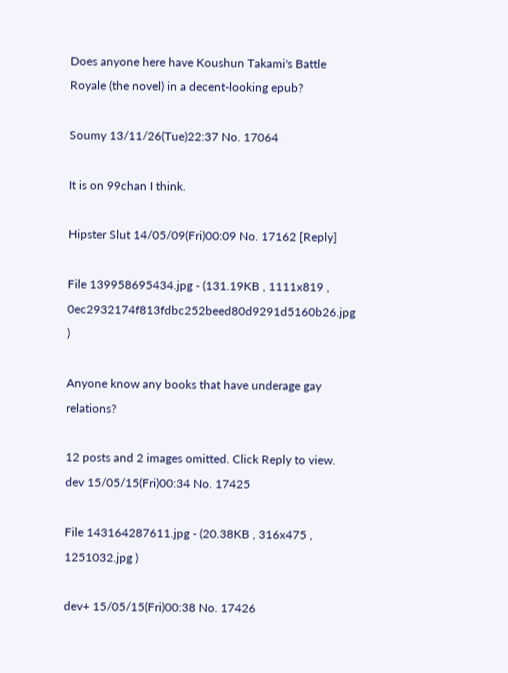Does anyone here have Koushun Takami's Battle Royale (the novel) in a decent-looking epub?

Soumy 13/11/26(Tue)22:37 No. 17064

It is on 99chan I think.

Hipster Slut 14/05/09(Fri)00:09 No. 17162 [Reply]

File 139958695434.jpg - (131.19KB , 1111x819 , 0ec2932174f813fdbc252beed80d9291d5160b26.jpg )

Anyone know any books that have underage gay relations?

12 posts and 2 images omitted. Click Reply to view.
dev 15/05/15(Fri)00:34 No. 17425

File 143164287611.jpg - (20.38KB , 316x475 , 1251032.jpg )

dev+ 15/05/15(Fri)00:38 No. 17426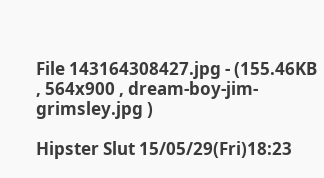File 143164308427.jpg - (155.46KB , 564x900 , dream-boy-jim-grimsley.jpg )

Hipster Slut 15/05/29(Fri)18:23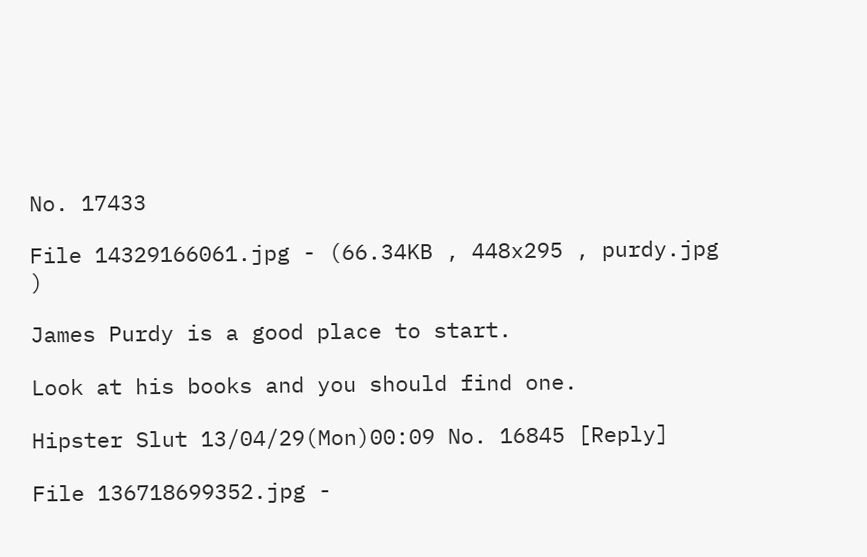No. 17433

File 14329166061.jpg - (66.34KB , 448x295 , purdy.jpg )

James Purdy is a good place to start.

Look at his books and you should find one.

Hipster Slut 13/04/29(Mon)00:09 No. 16845 [Reply]

File 136718699352.jpg -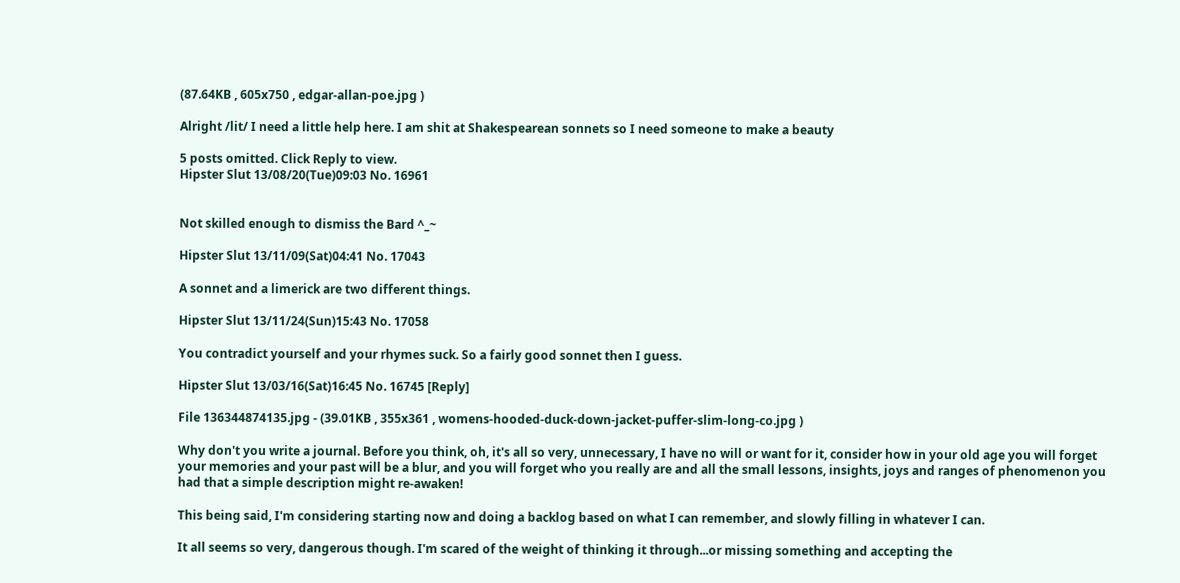(87.64KB , 605x750 , edgar-allan-poe.jpg )

Alright /lit/ I need a little help here. I am shit at Shakespearean sonnets so I need someone to make a beauty

5 posts omitted. Click Reply to view.
Hipster Slut 13/08/20(Tue)09:03 No. 16961


Not skilled enough to dismiss the Bard ^_~

Hipster Slut 13/11/09(Sat)04:41 No. 17043

A sonnet and a limerick are two different things.

Hipster Slut 13/11/24(Sun)15:43 No. 17058

You contradict yourself and your rhymes suck. So a fairly good sonnet then I guess.

Hipster Slut 13/03/16(Sat)16:45 No. 16745 [Reply]

File 136344874135.jpg - (39.01KB , 355x361 , womens-hooded-duck-down-jacket-puffer-slim-long-co.jpg )

Why don't you write a journal. Before you think, oh, it's all so very, unnecessary, I have no will or want for it, consider how in your old age you will forget your memories and your past will be a blur, and you will forget who you really are and all the small lessons, insights, joys and ranges of phenomenon you had that a simple description might re-awaken!

This being said, I'm considering starting now and doing a backlog based on what I can remember, and slowly filling in whatever I can.

It all seems so very, dangerous though. I'm scared of the weight of thinking it through...or missing something and accepting the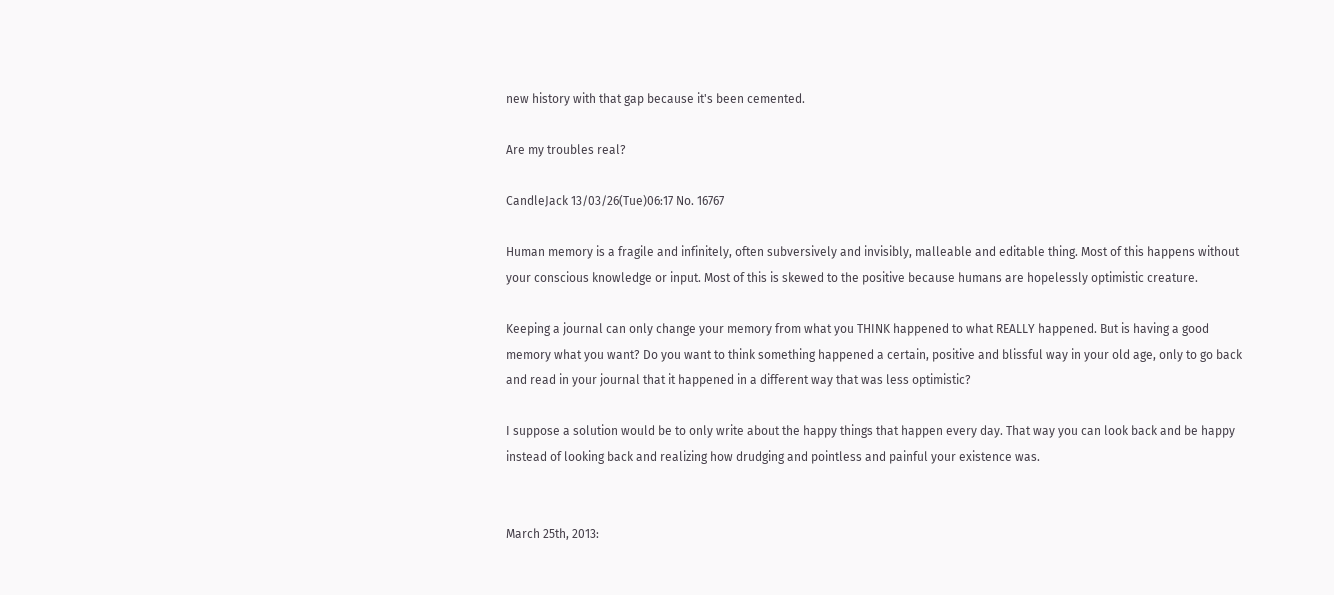new history with that gap because it's been cemented.

Are my troubles real?

CandleJack 13/03/26(Tue)06:17 No. 16767

Human memory is a fragile and infinitely, often subversively and invisibly, malleable and editable thing. Most of this happens without your conscious knowledge or input. Most of this is skewed to the positive because humans are hopelessly optimistic creature.

Keeping a journal can only change your memory from what you THINK happened to what REALLY happened. But is having a good memory what you want? Do you want to think something happened a certain, positive and blissful way in your old age, only to go back and read in your journal that it happened in a different way that was less optimistic?

I suppose a solution would be to only write about the happy things that happen every day. That way you can look back and be happy instead of looking back and realizing how drudging and pointless and painful your existence was.


March 25th, 2013: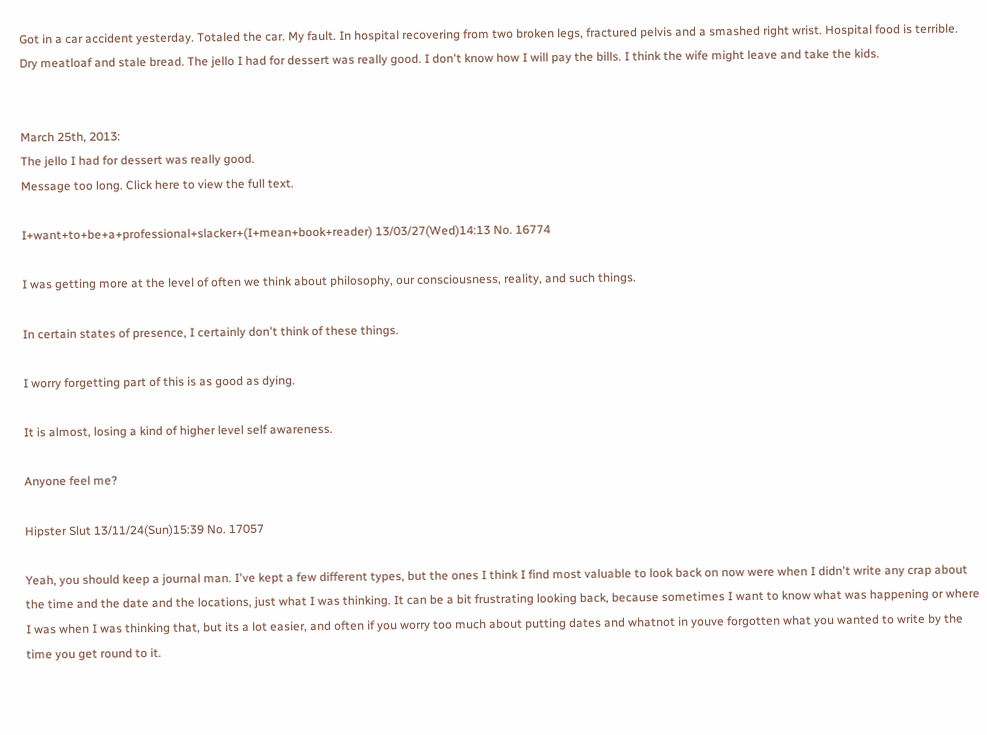Got in a car accident yesterday. Totaled the car. My fault. In hospital recovering from two broken legs, fractured pelvis and a smashed right wrist. Hospital food is terrible. Dry meatloaf and stale bread. The jello I had for dessert was really good. I don't know how I will pay the bills. I think the wife might leave and take the kids.


March 25th, 2013:
The jello I had for dessert was really good.
Message too long. Click here to view the full text.

I+want+to+be+a+professional+slacker+(I+mean+book+reader) 13/03/27(Wed)14:13 No. 16774

I was getting more at the level of often we think about philosophy, our consciousness, reality, and such things.

In certain states of presence, I certainly don't think of these things.

I worry forgetting part of this is as good as dying.

It is almost, losing a kind of higher level self awareness.

Anyone feel me?

Hipster Slut 13/11/24(Sun)15:39 No. 17057

Yeah, you should keep a journal man. I've kept a few different types, but the ones I think I find most valuable to look back on now were when I didn't write any crap about the time and the date and the locations, just what I was thinking. It can be a bit frustrating looking back, because sometimes I want to know what was happening or where I was when I was thinking that, but its a lot easier, and often if you worry too much about putting dates and whatnot in youve forgotten what you wanted to write by the time you get round to it.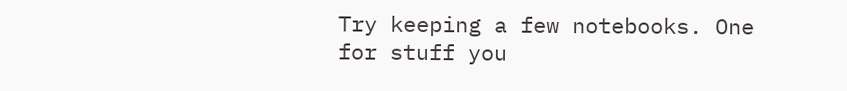Try keeping a few notebooks. One for stuff you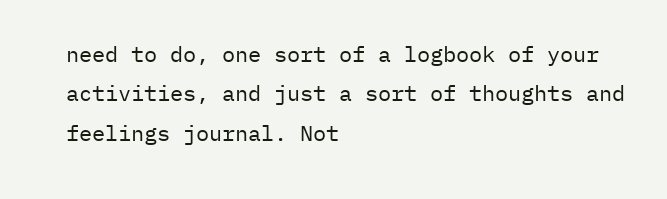need to do, one sort of a logbook of your activities, and just a sort of thoughts and feelings journal. Not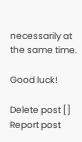necessarily at the same time.

Good luck!

Delete post []
Report post